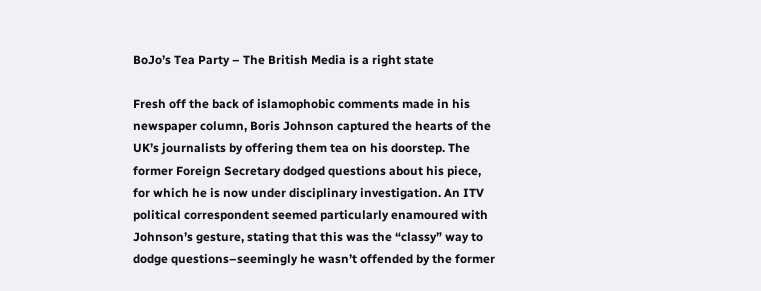BoJo’s Tea Party – The British Media is a right state

Fresh off the back of islamophobic comments made in his newspaper column, Boris Johnson captured the hearts of the UK’s journalists by offering them tea on his doorstep. The former Foreign Secretary dodged questions about his piece, for which he is now under disciplinary investigation. An ITV political correspondent seemed particularly enamoured with Johnson’s gesture, stating that this was the “classy” way to dodge questions–seemingly he wasn’t offended by the former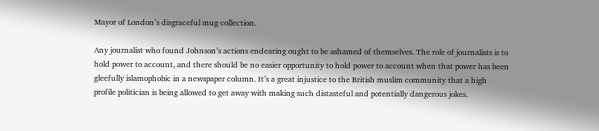Mayor of London’s disgraceful mug collection.

Any journalist who found Johnson’s actions endearing ought to be ashamed of themselves. The role of journalists is to hold power to account, and there should be no easier opportunity to hold power to account when that power has been gleefully islamophobic in a newspaper column. It’s a great injustice to the British muslim community that a high profile politician is being allowed to get away with making such distasteful and potentially dangerous jokes.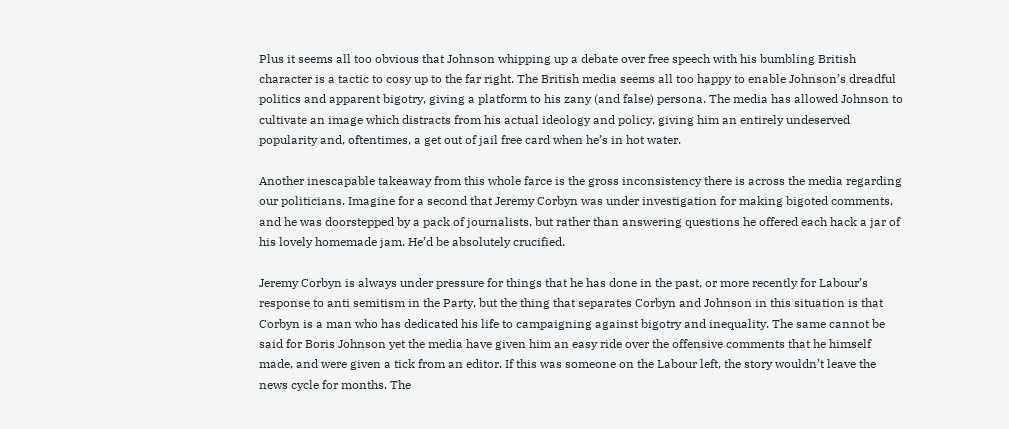Plus it seems all too obvious that Johnson whipping up a debate over free speech with his bumbling British character is a tactic to cosy up to the far right. The British media seems all too happy to enable Johnson’s dreadful politics and apparent bigotry, giving a platform to his zany (and false) persona. The media has allowed Johnson to cultivate an image which distracts from his actual ideology and policy, giving him an entirely undeserved popularity and, oftentimes, a get out of jail free card when he’s in hot water.

Another inescapable takeaway from this whole farce is the gross inconsistency there is across the media regarding our politicians. Imagine for a second that Jeremy Corbyn was under investigation for making bigoted comments, and he was doorstepped by a pack of journalists, but rather than answering questions he offered each hack a jar of his lovely homemade jam. He’d be absolutely crucified.

Jeremy Corbyn is always under pressure for things that he has done in the past, or more recently for Labour’s response to anti semitism in the Party, but the thing that separates Corbyn and Johnson in this situation is that Corbyn is a man who has dedicated his life to campaigning against bigotry and inequality. The same cannot be said for Boris Johnson yet the media have given him an easy ride over the offensive comments that he himself made, and were given a tick from an editor. If this was someone on the Labour left, the story wouldn’t leave the news cycle for months. The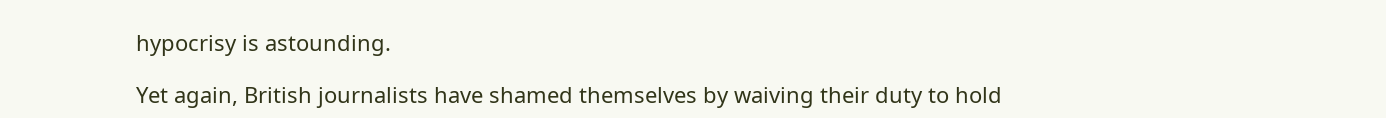hypocrisy is astounding.

Yet again, British journalists have shamed themselves by waiving their duty to hold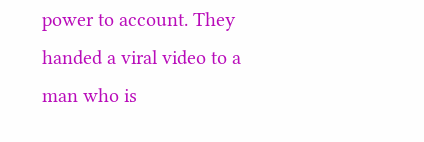power to account. They handed a viral video to a man who is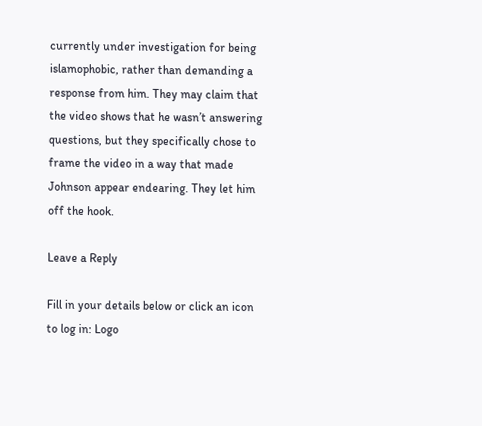currently under investigation for being islamophobic, rather than demanding a response from him. They may claim that the video shows that he wasn’t answering questions, but they specifically chose to frame the video in a way that made Johnson appear endearing. They let him off the hook.

Leave a Reply

Fill in your details below or click an icon to log in: Logo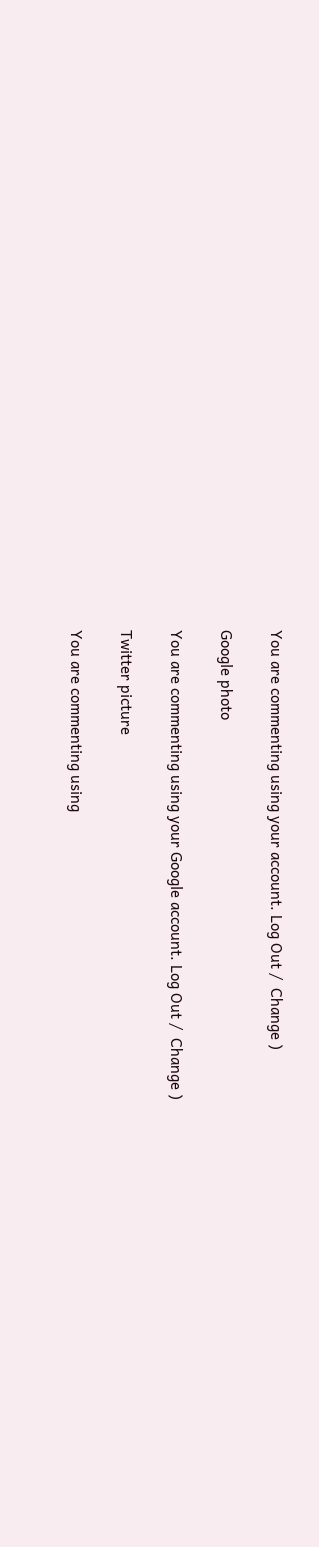You are commenting using your account. Log Out /  Change )

Google photo

You are commenting using your Google account. Log Out /  Change )

Twitter picture

You are commenting using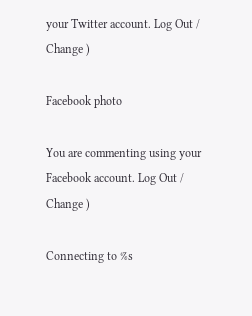your Twitter account. Log Out /  Change )

Facebook photo

You are commenting using your Facebook account. Log Out /  Change )

Connecting to %s